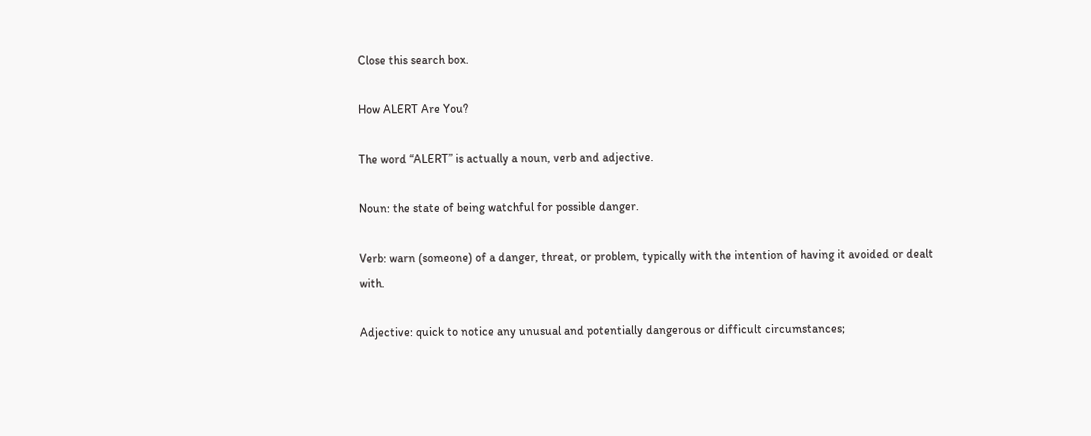Close this search box.

How ALERT Are You?

The word “ALERT” is actually a noun, verb and adjective.

Noun: the state of being watchful for possible danger.

Verb: warn (someone) of a danger, threat, or problem, typically with the intention of having it avoided or dealt with.

Adjective: quick to notice any unusual and potentially dangerous or difficult circumstances;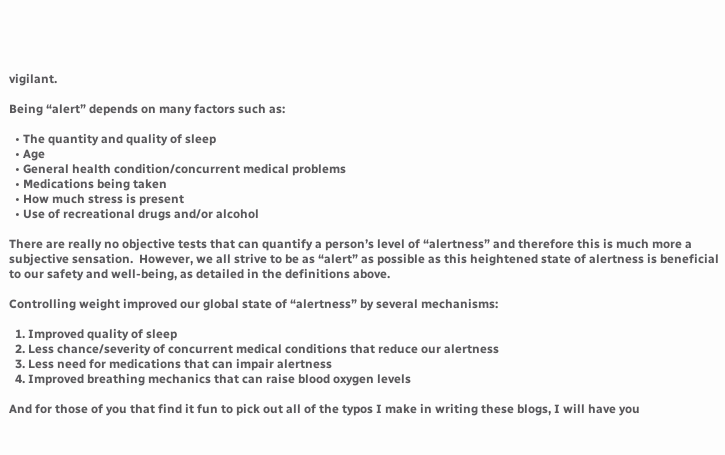vigilant.

Being “alert” depends on many factors such as:

  • The quantity and quality of sleep
  • Age
  • General health condition/concurrent medical problems
  • Medications being taken
  • How much stress is present
  • Use of recreational drugs and/or alcohol

There are really no objective tests that can quantify a person’s level of “alertness” and therefore this is much more a subjective sensation.  However, we all strive to be as “alert” as possible as this heightened state of alertness is beneficial to our safety and well-being, as detailed in the definitions above.

Controlling weight improved our global state of “alertness” by several mechanisms:

  1. Improved quality of sleep
  2. Less chance/severity of concurrent medical conditions that reduce our alertness
  3. Less need for medications that can impair alertness
  4. Improved breathing mechanics that can raise blood oxygen levels

And for those of you that find it fun to pick out all of the typos I make in writing these blogs, I will have you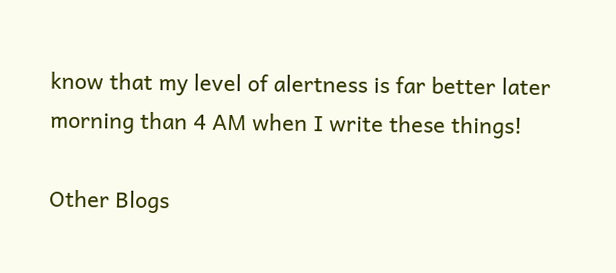know that my level of alertness is far better later morning than 4 AM when I write these things!

Other Blogs